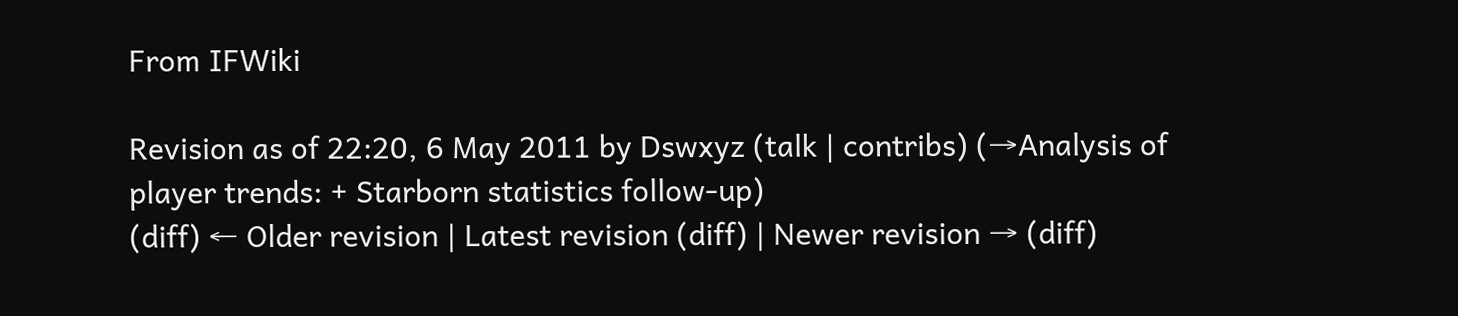From IFWiki

Revision as of 22:20, 6 May 2011 by Dswxyz (talk | contribs) (→Analysis of player trends: + Starborn statistics follow-up)
(diff) ← Older revision | Latest revision (diff) | Newer revision → (diff)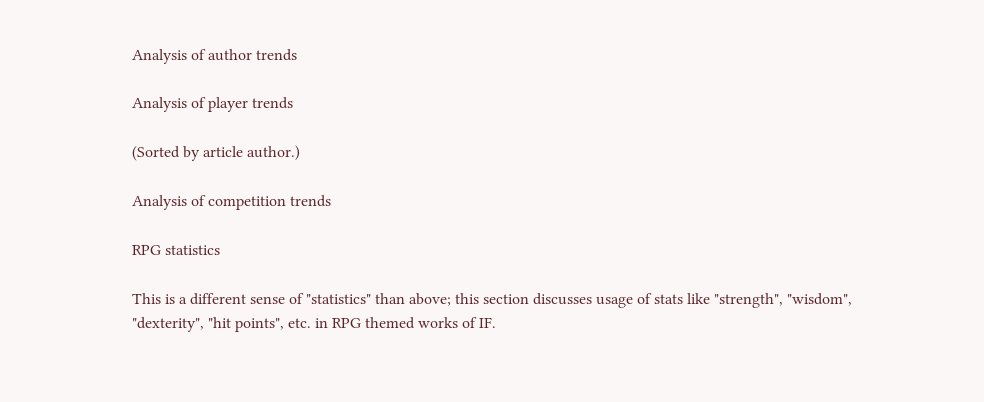Analysis of author trends

Analysis of player trends

(Sorted by article author.)

Analysis of competition trends

RPG statistics

This is a different sense of "statistics" than above; this section discusses usage of stats like "strength", "wisdom", "dexterity", "hit points", etc. in RPG themed works of IF.